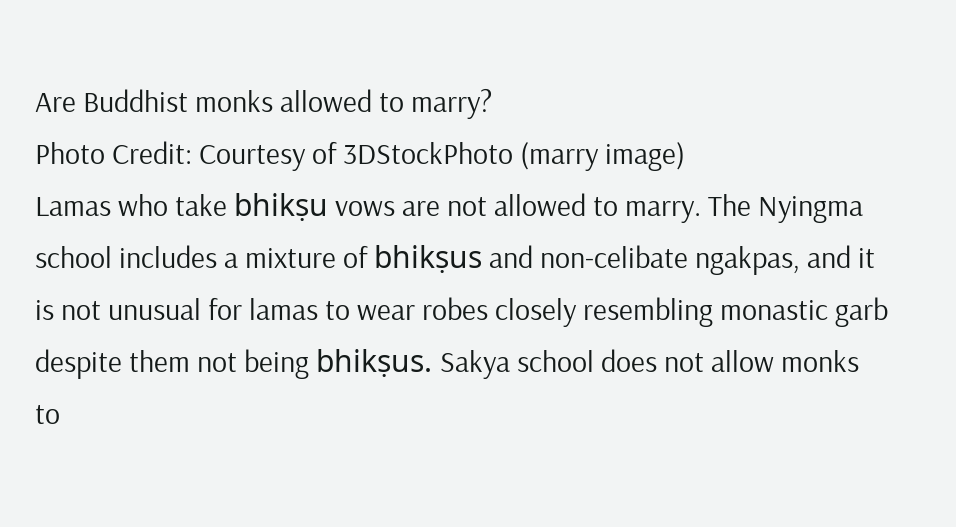Are Buddhist monks allowed to marry?
Photo Credit: Courtesy of 3DStockPhoto (marry image)
Lamas who take bhikṣu vows are not allowed to marry. The Nyingma school includes a mixture of bhikṣus and non-celibate ngakpas, and it is not unusual for lamas to wear robes closely resembling monastic garb despite them not being bhikṣus. Sakya school does not allow monks to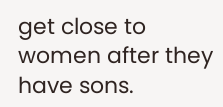get close to women after they have sons.